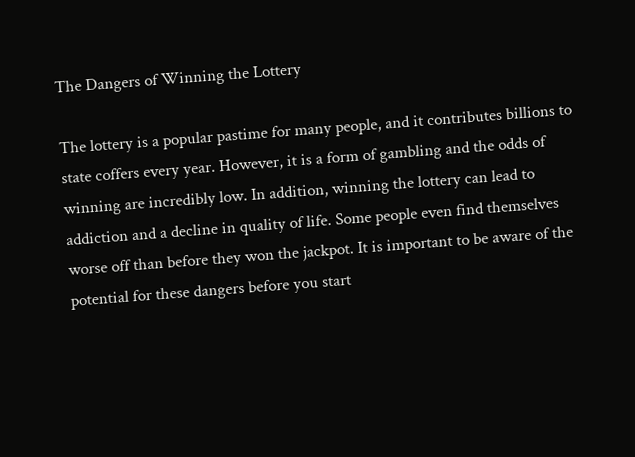The Dangers of Winning the Lottery

The lottery is a popular pastime for many people, and it contributes billions to state coffers every year. However, it is a form of gambling and the odds of winning are incredibly low. In addition, winning the lottery can lead to addiction and a decline in quality of life. Some people even find themselves worse off than before they won the jackpot. It is important to be aware of the potential for these dangers before you start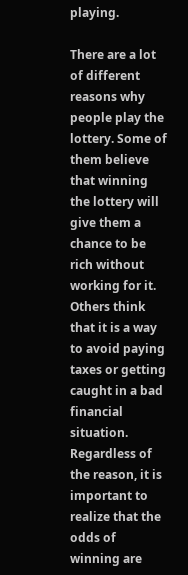playing.

There are a lot of different reasons why people play the lottery. Some of them believe that winning the lottery will give them a chance to be rich without working for it. Others think that it is a way to avoid paying taxes or getting caught in a bad financial situation. Regardless of the reason, it is important to realize that the odds of winning are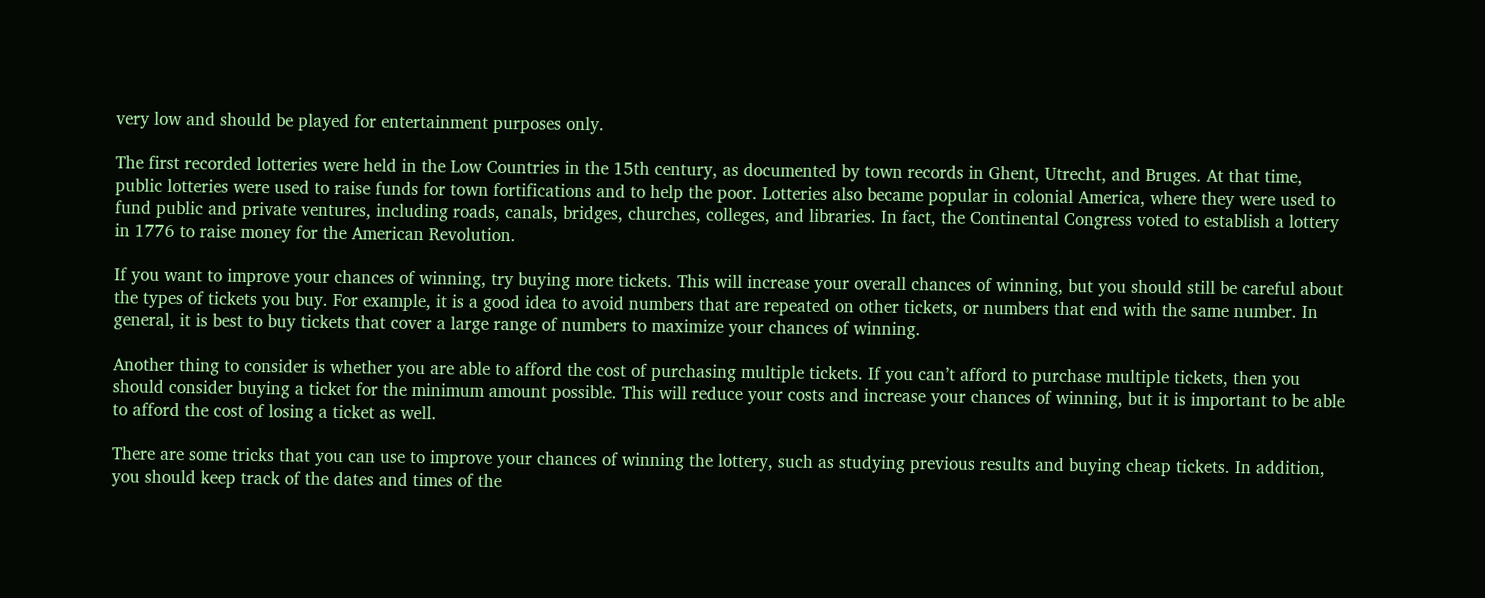very low and should be played for entertainment purposes only.

The first recorded lotteries were held in the Low Countries in the 15th century, as documented by town records in Ghent, Utrecht, and Bruges. At that time, public lotteries were used to raise funds for town fortifications and to help the poor. Lotteries also became popular in colonial America, where they were used to fund public and private ventures, including roads, canals, bridges, churches, colleges, and libraries. In fact, the Continental Congress voted to establish a lottery in 1776 to raise money for the American Revolution.

If you want to improve your chances of winning, try buying more tickets. This will increase your overall chances of winning, but you should still be careful about the types of tickets you buy. For example, it is a good idea to avoid numbers that are repeated on other tickets, or numbers that end with the same number. In general, it is best to buy tickets that cover a large range of numbers to maximize your chances of winning.

Another thing to consider is whether you are able to afford the cost of purchasing multiple tickets. If you can’t afford to purchase multiple tickets, then you should consider buying a ticket for the minimum amount possible. This will reduce your costs and increase your chances of winning, but it is important to be able to afford the cost of losing a ticket as well.

There are some tricks that you can use to improve your chances of winning the lottery, such as studying previous results and buying cheap tickets. In addition, you should keep track of the dates and times of the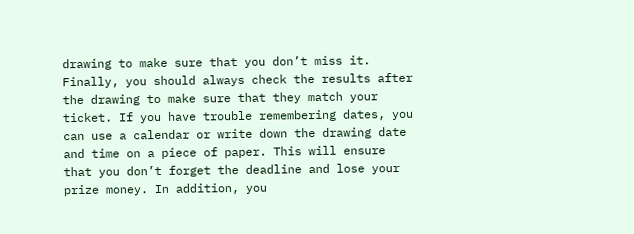drawing to make sure that you don’t miss it. Finally, you should always check the results after the drawing to make sure that they match your ticket. If you have trouble remembering dates, you can use a calendar or write down the drawing date and time on a piece of paper. This will ensure that you don’t forget the deadline and lose your prize money. In addition, you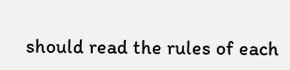should read the rules of each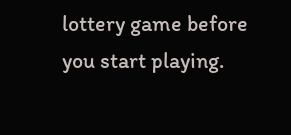lottery game before you start playing.